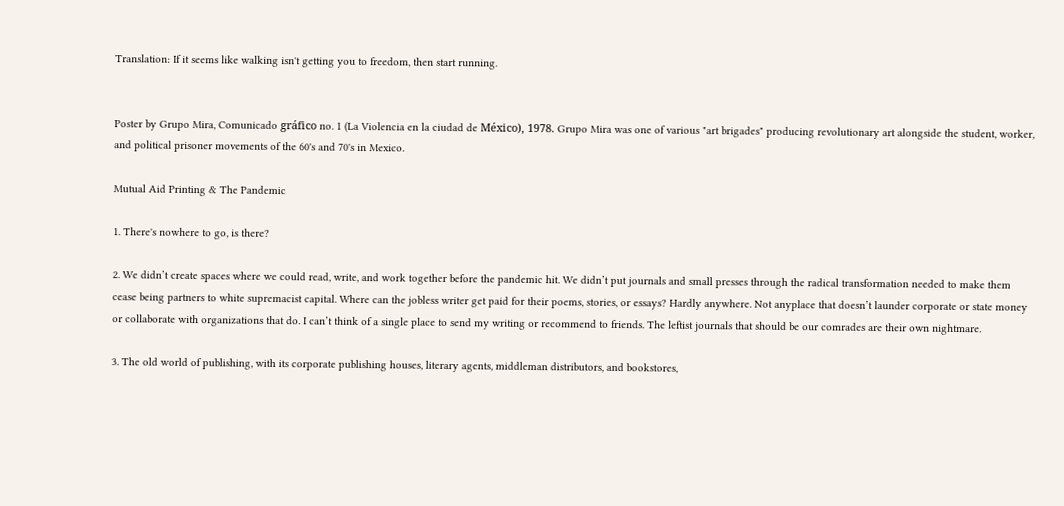Translation: If it seems like walking isn't getting you to freedom, then start running.


Poster by Grupo Mira, Comunicado gráfico no. 1 (La Violencia en la ciudad de México), 1978. Grupo Mira was one of various "art brigades" producing revolutionary art alongside the student, worker, and political prisoner movements of the 60's and 70's in Mexico.

Mutual Aid Printing & The Pandemic

1. There's nowhere to go, is there?

2. We didn’t create spaces where we could read, write, and work together before the pandemic hit. We didn’t put journals and small presses through the radical transformation needed to make them cease being partners to white supremacist capital. Where can the jobless writer get paid for their poems, stories, or essays? Hardly anywhere. Not anyplace that doesn’t launder corporate or state money or collaborate with organizations that do. I can’t think of a single place to send my writing or recommend to friends. The leftist journals that should be our comrades are their own nightmare.

3. The old world of publishing, with its corporate publishing houses, literary agents, middleman distributors, and bookstores,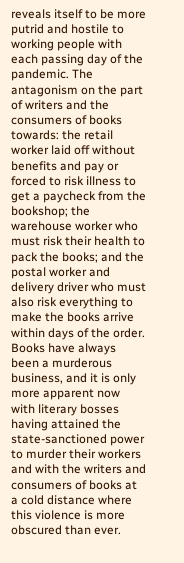reveals itself to be more putrid and hostile to working people with each passing day of the pandemic. The antagonism on the part of writers and the consumers of books towards: the retail worker laid off without benefits and pay or forced to risk illness to get a paycheck from the bookshop; the warehouse worker who must risk their health to pack the books; and the postal worker and delivery driver who must also risk everything to make the books arrive within days of the order. Books have always been a murderous business, and it is only more apparent now with literary bosses having attained the state-sanctioned power to murder their workers and with the writers and consumers of books at a cold distance where this violence is more obscured than ever.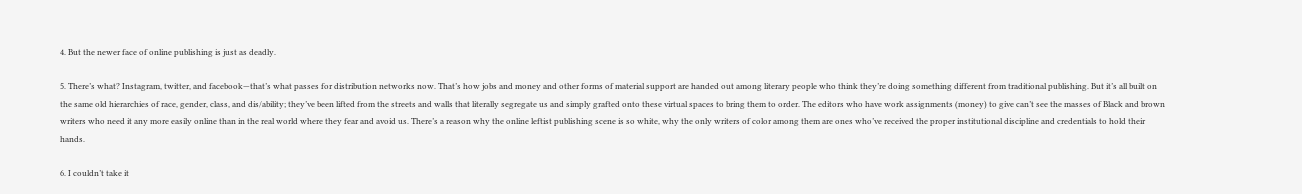4. But the newer face of online publishing is just as deadly.

5. There’s what? Instagram, twitter, and facebook—that’s what passes for distribution networks now. That’s how jobs and money and other forms of material support are handed out among literary people who think they’re doing something different from traditional publishing. But it’s all built on the same old hierarchies of race, gender, class, and dis/ability; they’ve been lifted from the streets and walls that literally segregate us and simply grafted onto these virtual spaces to bring them to order. The editors who have work assignments (money) to give can’t see the masses of Black and brown writers who need it any more easily online than in the real world where they fear and avoid us. There’s a reason why the online leftist publishing scene is so white, why the only writers of color among them are ones who’ve received the proper institutional discipline and credentials to hold their hands.

6. I couldn’t take it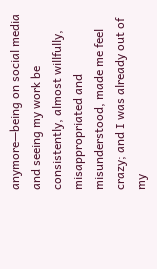anymore—being on social media and seeing my work be consistently, almost willfully, misappropriated and misunderstood, made me feel crazy; and I was already out of my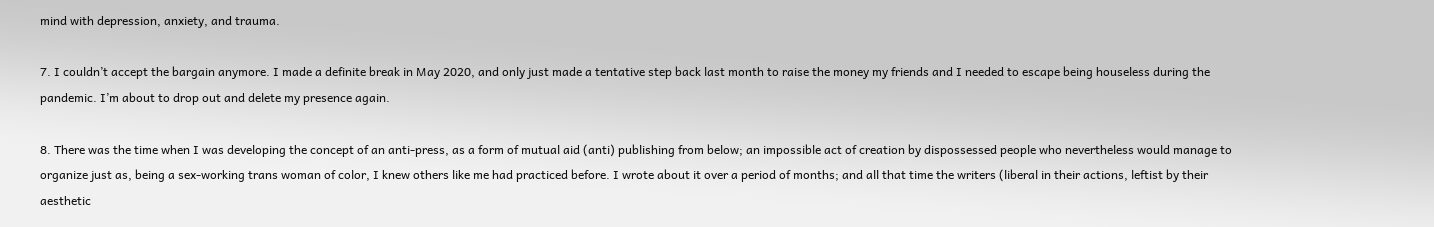mind with depression, anxiety, and trauma.

7. I couldn’t accept the bargain anymore. I made a definite break in May 2020, and only just made a tentative step back last month to raise the money my friends and I needed to escape being houseless during the pandemic. I’m about to drop out and delete my presence again.

8. There was the time when I was developing the concept of an anti-press, as a form of mutual aid (anti) publishing from below; an impossible act of creation by dispossessed people who nevertheless would manage to organize just as, being a sex-working trans woman of color, I knew others like me had practiced before. I wrote about it over a period of months; and all that time the writers (liberal in their actions, leftist by their aesthetic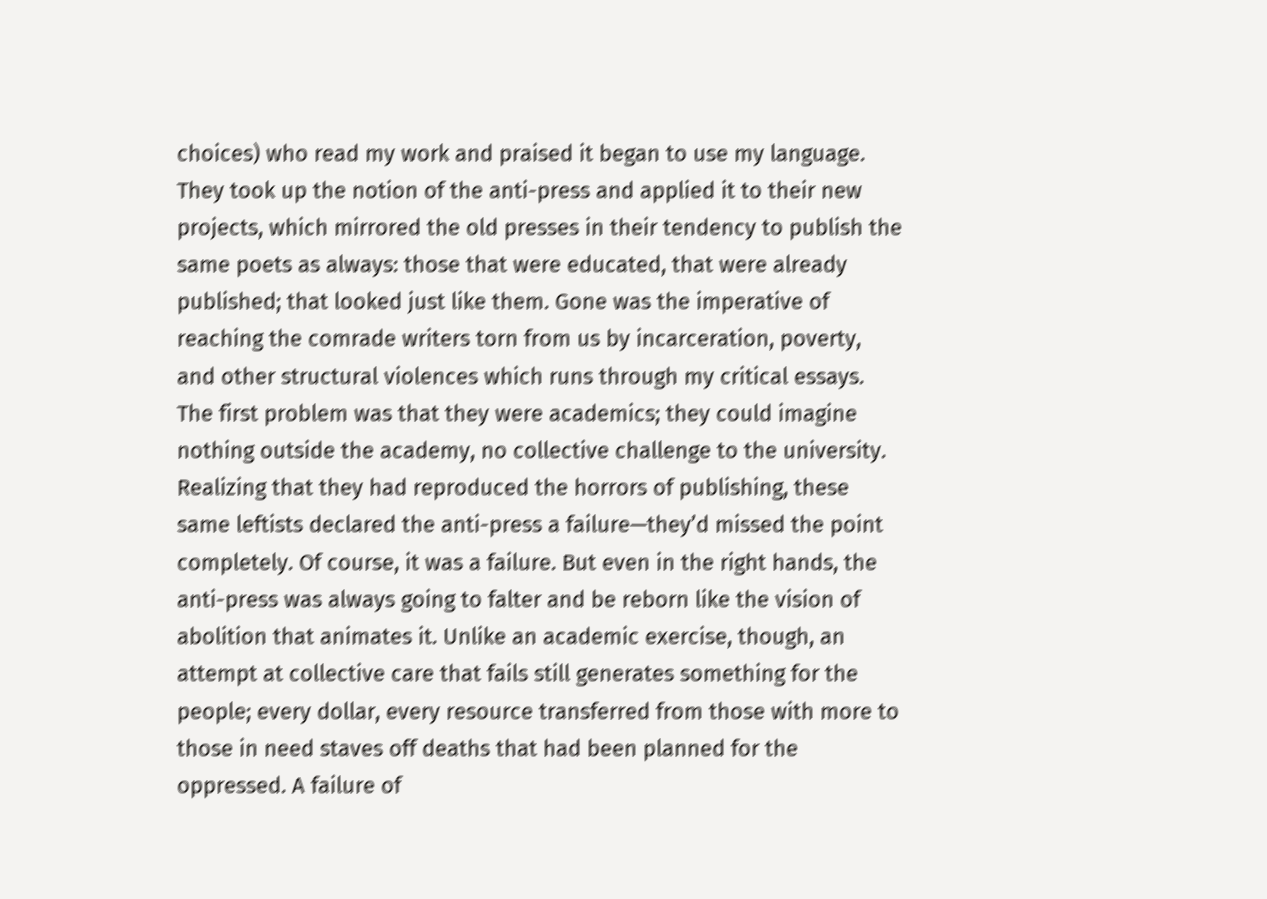choices) who read my work and praised it began to use my language. They took up the notion of the anti-press and applied it to their new projects, which mirrored the old presses in their tendency to publish the same poets as always: those that were educated, that were already published; that looked just like them. Gone was the imperative of reaching the comrade writers torn from us by incarceration, poverty, and other structural violences which runs through my critical essays. The first problem was that they were academics; they could imagine nothing outside the academy, no collective challenge to the university. Realizing that they had reproduced the horrors of publishing, these same leftists declared the anti-press a failure—they’d missed the point completely. Of course, it was a failure. But even in the right hands, the anti-press was always going to falter and be reborn like the vision of abolition that animates it. Unlike an academic exercise, though, an attempt at collective care that fails still generates something for the people; every dollar, every resource transferred from those with more to those in need staves off deaths that had been planned for the oppressed. A failure of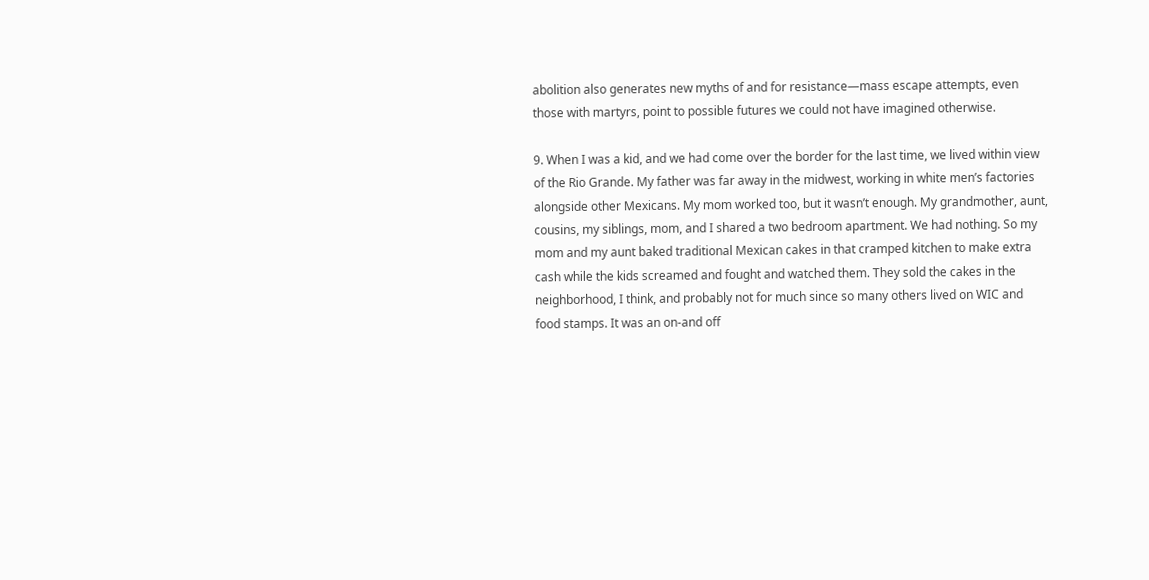abolition also generates new myths of and for resistance—mass escape attempts, even those with martyrs, point to possible futures we could not have imagined otherwise.

9. When I was a kid, and we had come over the border for the last time, we lived within view of the Rio Grande. My father was far away in the midwest, working in white men’s factories alongside other Mexicans. My mom worked too, but it wasn’t enough. My grandmother, aunt, cousins, my siblings, mom, and I shared a two bedroom apartment. We had nothing. So my mom and my aunt baked traditional Mexican cakes in that cramped kitchen to make extra cash while the kids screamed and fought and watched them. They sold the cakes in the neighborhood, I think, and probably not for much since so many others lived on WIC and food stamps. It was an on-and off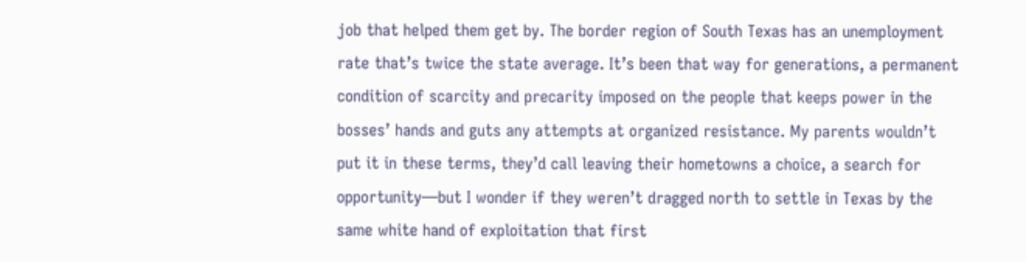job that helped them get by. The border region of South Texas has an unemployment rate that’s twice the state average. It’s been that way for generations, a permanent condition of scarcity and precarity imposed on the people that keeps power in the bosses’ hands and guts any attempts at organized resistance. My parents wouldn’t put it in these terms, they’d call leaving their hometowns a choice, a search for opportunity—but I wonder if they weren’t dragged north to settle in Texas by the same white hand of exploitation that first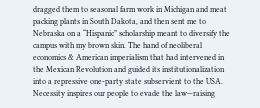dragged them to seasonal farm work in Michigan and meat packing plants in South Dakota, and then sent me to Nebraska on a “Hispanic” scholarship meant to diversify the campus with my brown skin. The hand of neoliberal economics & American imperialism that had intervened in the Mexican Revolution and guided its institutionalization into a repressive one-party state subservient to the USA. Necessity inspires our people to evade the law—raising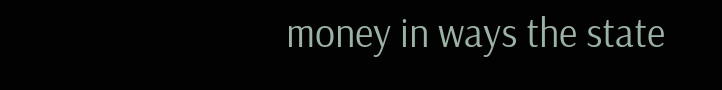money in ways the state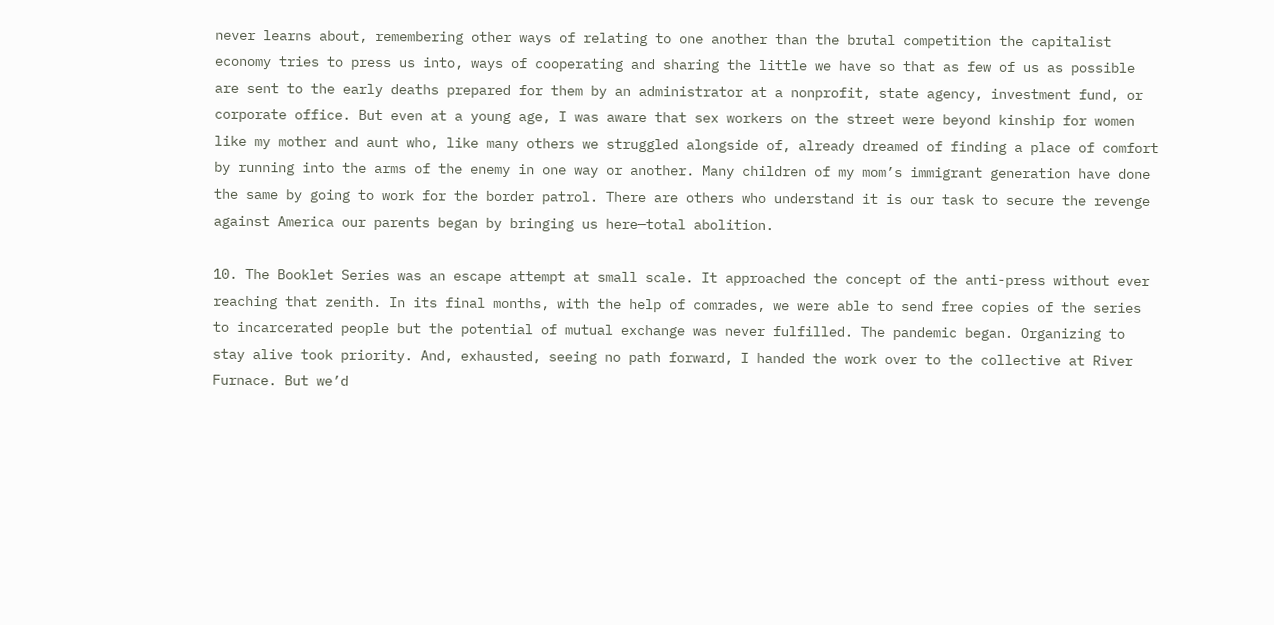never learns about, remembering other ways of relating to one another than the brutal competition the capitalist economy tries to press us into, ways of cooperating and sharing the little we have so that as few of us as possible are sent to the early deaths prepared for them by an administrator at a nonprofit, state agency, investment fund, or corporate office. But even at a young age, I was aware that sex workers on the street were beyond kinship for women like my mother and aunt who, like many others we struggled alongside of, already dreamed of finding a place of comfort by running into the arms of the enemy in one way or another. Many children of my mom’s immigrant generation have done the same by going to work for the border patrol. There are others who understand it is our task to secure the revenge against America our parents began by bringing us here—total abolition.

10. The Booklet Series was an escape attempt at small scale. It approached the concept of the anti-press without ever reaching that zenith. In its final months, with the help of comrades, we were able to send free copies of the series to incarcerated people but the potential of mutual exchange was never fulfilled. The pandemic began. Organizing to stay alive took priority. And, exhausted, seeing no path forward, I handed the work over to the collective at River Furnace. But we’d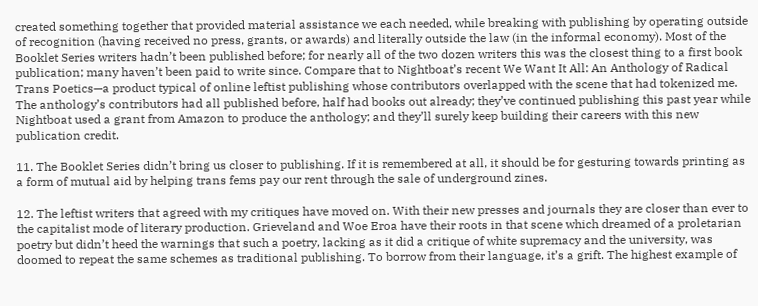created something together that provided material assistance we each needed, while breaking with publishing by operating outside of recognition (having received no press, grants, or awards) and literally outside the law (in the informal economy). Most of the Booklet Series writers hadn’t been published before; for nearly all of the two dozen writers this was the closest thing to a first book publication; many haven’t been paid to write since. Compare that to Nightboat’s recent We Want It All: An Anthology of Radical Trans Poetics—a product typical of online leftist publishing whose contributors overlapped with the scene that had tokenized me. The anthology’s contributors had all published before, half had books out already; they’ve continued publishing this past year while Nightboat used a grant from Amazon to produce the anthology; and they’ll surely keep building their careers with this new publication credit.

11. The Booklet Series didn’t bring us closer to publishing. If it is remembered at all, it should be for gesturing towards printing as a form of mutual aid by helping trans fems pay our rent through the sale of underground zines.

12. The leftist writers that agreed with my critiques have moved on. With their new presses and journals they are closer than ever to the capitalist mode of literary production. Grieveland and Woe Eroa have their roots in that scene which dreamed of a proletarian poetry but didn’t heed the warnings that such a poetry, lacking as it did a critique of white supremacy and the university, was doomed to repeat the same schemes as traditional publishing. To borrow from their language, it’s a grift. The highest example of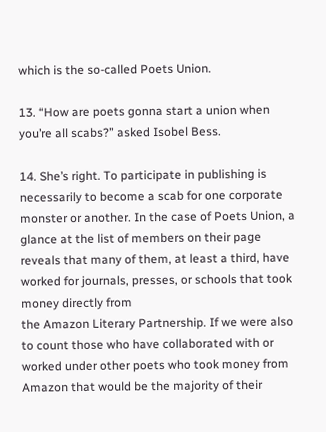which is the so-called Poets Union.

13. “How are poets gonna start a union when you’re all scabs?” asked Isobel Bess.

14. She’s right. To participate in publishing is necessarily to become a scab for one corporate monster or another. In the case of Poets Union, a glance at the list of members on their page reveals that many of them, at least a third, have worked for journals, presses, or schools that took money directly from
the Amazon Literary Partnership. If we were also to count those who have collaborated with or worked under other poets who took money from Amazon that would be the majority of their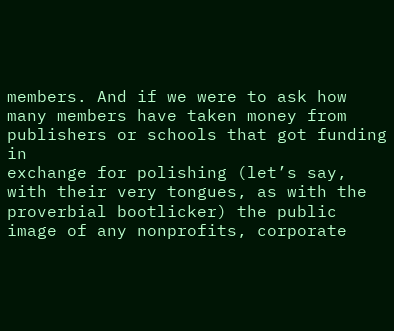members. And if we were to ask how many members have taken money from publishers or schools that got funding in
exchange for polishing (let’s say, with their very tongues, as with the proverbial bootlicker) the public image of any nonprofits, corporate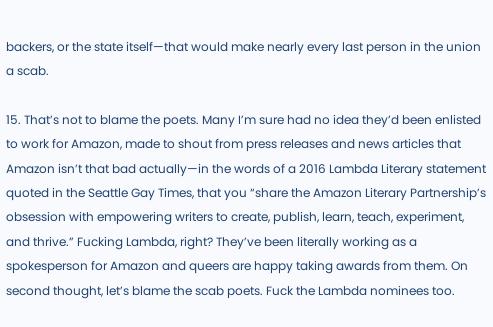backers, or the state itself—that would make nearly every last person in the union a scab.

15. That’s not to blame the poets. Many I’m sure had no idea they’d been enlisted to work for Amazon, made to shout from press releases and news articles that Amazon isn’t that bad actually—in the words of a 2016 Lambda Literary statement quoted in the Seattle Gay Times, that you “share the Amazon Literary Partnership’s obsession with empowering writers to create, publish, learn, teach, experiment, and thrive.” Fucking Lambda, right? They’ve been literally working as a spokesperson for Amazon and queers are happy taking awards from them. On second thought, let’s blame the scab poets. Fuck the Lambda nominees too.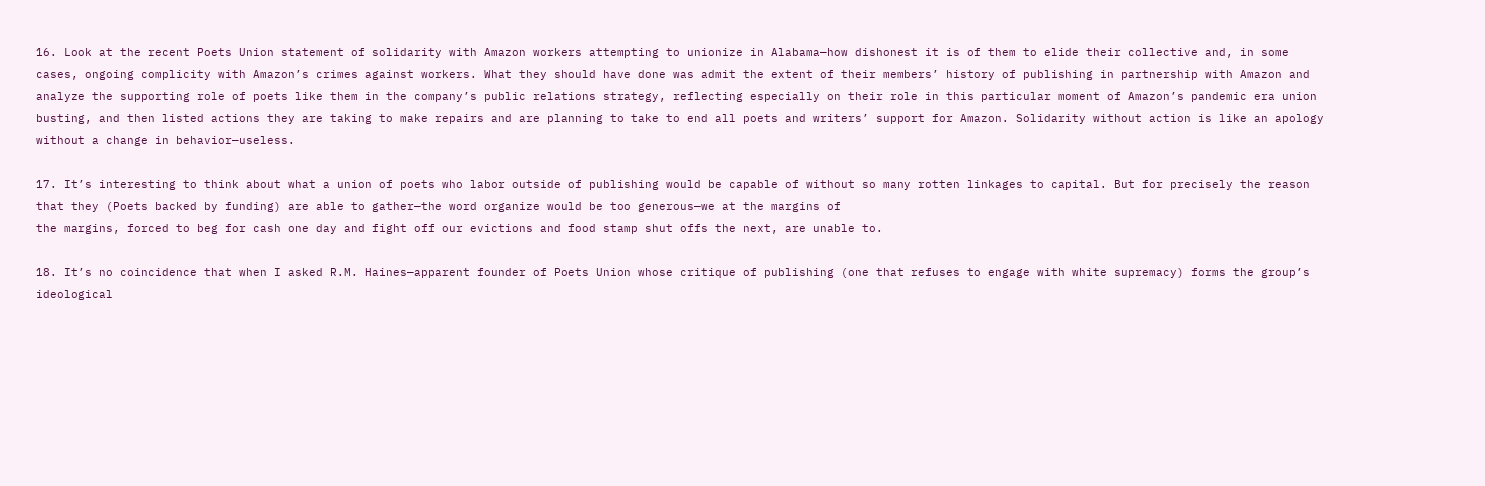16. Look at the recent Poets Union statement of solidarity with Amazon workers attempting to unionize in Alabama—how dishonest it is of them to elide their collective and, in some cases, ongoing complicity with Amazon’s crimes against workers. What they should have done was admit the extent of their members’ history of publishing in partnership with Amazon and analyze the supporting role of poets like them in the company’s public relations strategy, reflecting especially on their role in this particular moment of Amazon’s pandemic era union busting, and then listed actions they are taking to make repairs and are planning to take to end all poets and writers’ support for Amazon. Solidarity without action is like an apology without a change in behavior—useless.

17. It’s interesting to think about what a union of poets who labor outside of publishing would be capable of without so many rotten linkages to capital. But for precisely the reason that they (Poets backed by funding) are able to gather—the word organize would be too generous—we at the margins of
the margins, forced to beg for cash one day and fight off our evictions and food stamp shut offs the next, are unable to.

18. It’s no coincidence that when I asked R.M. Haines—apparent founder of Poets Union whose critique of publishing (one that refuses to engage with white supremacy) forms the group’s ideological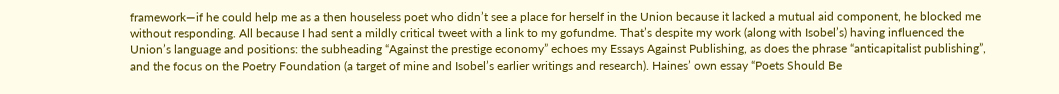framework—if he could help me as a then houseless poet who didn’t see a place for herself in the Union because it lacked a mutual aid component, he blocked me without responding. All because I had sent a mildly critical tweet with a link to my gofundme. That’s despite my work (along with Isobel’s) having influenced the Union’s language and positions: the subheading “Against the prestige economy” echoes my Essays Against Publishing, as does the phrase “anticapitalist publishing”, and the focus on the Poetry Foundation (a target of mine and Isobel’s earlier writings and research). Haines’ own essay “Poets Should Be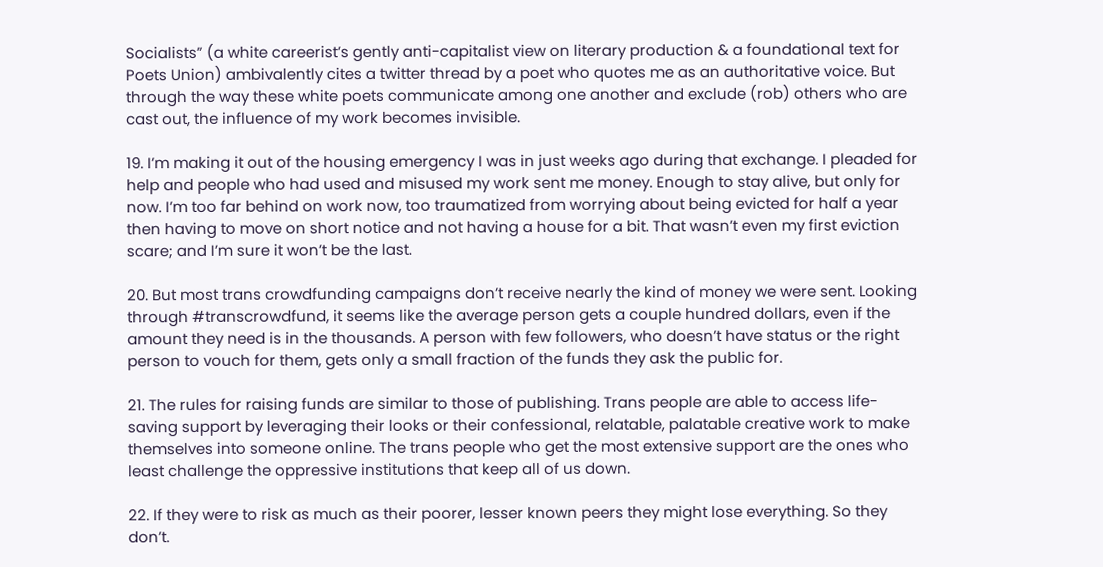Socialists” (a white careerist’s gently anti-capitalist view on literary production & a foundational text for Poets Union) ambivalently cites a twitter thread by a poet who quotes me as an authoritative voice. But through the way these white poets communicate among one another and exclude (rob) others who are cast out, the influence of my work becomes invisible.

19. I’m making it out of the housing emergency I was in just weeks ago during that exchange. I pleaded for help and people who had used and misused my work sent me money. Enough to stay alive, but only for now. I’m too far behind on work now, too traumatized from worrying about being evicted for half a year then having to move on short notice and not having a house for a bit. That wasn’t even my first eviction scare; and I’m sure it won’t be the last.

20. But most trans crowdfunding campaigns don’t receive nearly the kind of money we were sent. Looking through #transcrowdfund, it seems like the average person gets a couple hundred dollars, even if the amount they need is in the thousands. A person with few followers, who doesn’t have status or the right person to vouch for them, gets only a small fraction of the funds they ask the public for.

21. The rules for raising funds are similar to those of publishing. Trans people are able to access life-saving support by leveraging their looks or their confessional, relatable, palatable creative work to make themselves into someone online. The trans people who get the most extensive support are the ones who least challenge the oppressive institutions that keep all of us down.

22. If they were to risk as much as their poorer, lesser known peers they might lose everything. So they don’t.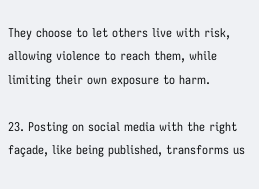They choose to let others live with risk, allowing violence to reach them, while limiting their own exposure to harm.

23. Posting on social media with the right façade, like being published, transforms us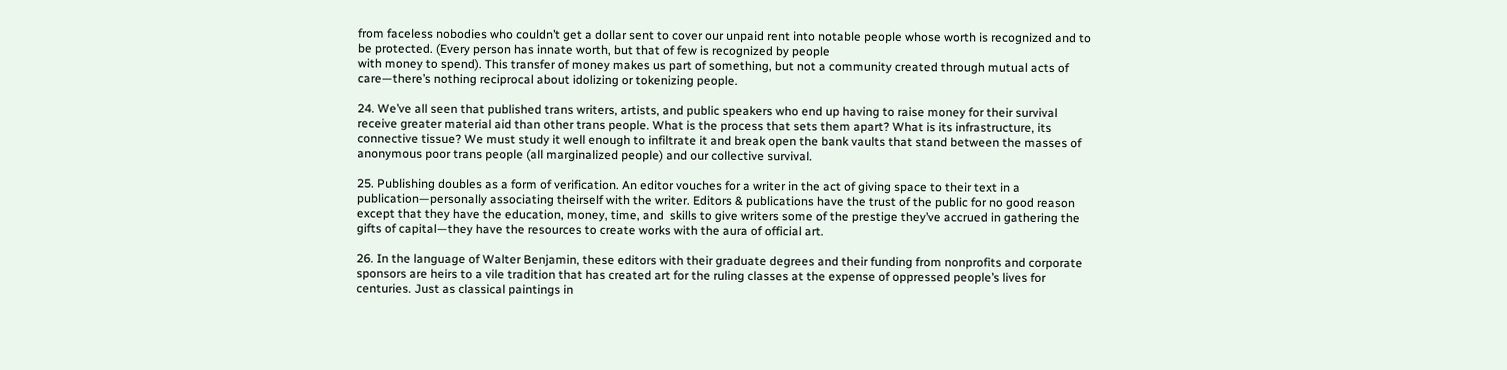from faceless nobodies who couldn’t get a dollar sent to cover our unpaid rent into notable people whose worth is recognized and to be protected. (Every person has innate worth, but that of few is recognized by people
with money to spend). This transfer of money makes us part of something, but not a community created through mutual acts of care—there’s nothing reciprocal about idolizing or tokenizing people.

24. We’ve all seen that published trans writers, artists, and public speakers who end up having to raise money for their survival receive greater material aid than other trans people. What is the process that sets them apart? What is its infrastructure, its connective tissue? We must study it well enough to infiltrate it and break open the bank vaults that stand between the masses of anonymous poor trans people (all marginalized people) and our collective survival.

25. Publishing doubles as a form of verification. An editor vouches for a writer in the act of giving space to their text in a publication—personally associating theirself with the writer. Editors & publications have the trust of the public for no good reason except that they have the education, money, time, and  skills to give writers some of the prestige they’ve accrued in gathering the gifts of capital—they have the resources to create works with the aura of official art.

26. In the language of Walter Benjamin, these editors with their graduate degrees and their funding from nonprofits and corporate sponsors are heirs to a vile tradition that has created art for the ruling classes at the expense of oppressed people’s lives for centuries. Just as classical paintings in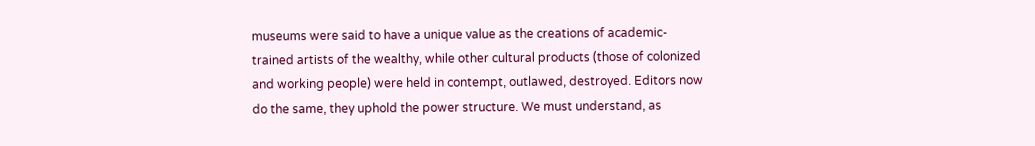museums were said to have a unique value as the creations of academic-trained artists of the wealthy, while other cultural products (those of colonized and working people) were held in contempt, outlawed, destroyed. Editors now do the same, they uphold the power structure. We must understand, as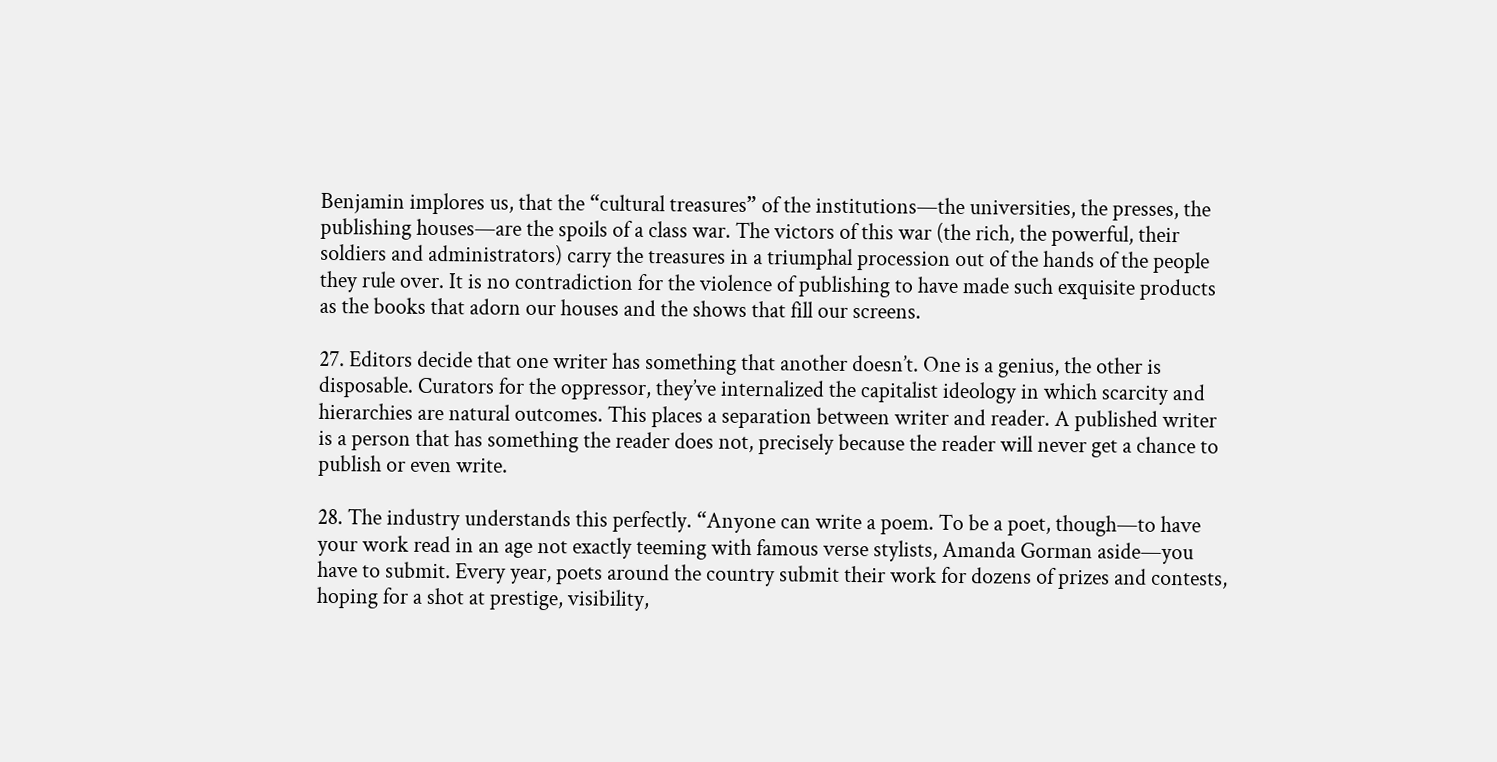Benjamin implores us, that the “cultural treasures” of the institutions—the universities, the presses, the publishing houses—are the spoils of a class war. The victors of this war (the rich, the powerful, their soldiers and administrators) carry the treasures in a triumphal procession out of the hands of the people they rule over. It is no contradiction for the violence of publishing to have made such exquisite products as the books that adorn our houses and the shows that fill our screens.

27. Editors decide that one writer has something that another doesn’t. One is a genius, the other is disposable. Curators for the oppressor, they’ve internalized the capitalist ideology in which scarcity and hierarchies are natural outcomes. This places a separation between writer and reader. A published writer is a person that has something the reader does not, precisely because the reader will never get a chance to publish or even write.

28. The industry understands this perfectly. “Anyone can write a poem. To be a poet, though—to have your work read in an age not exactly teeming with famous verse stylists, Amanda Gorman aside—you have to submit. Every year, poets around the country submit their work for dozens of prizes and contests, hoping for a shot at prestige, visibility,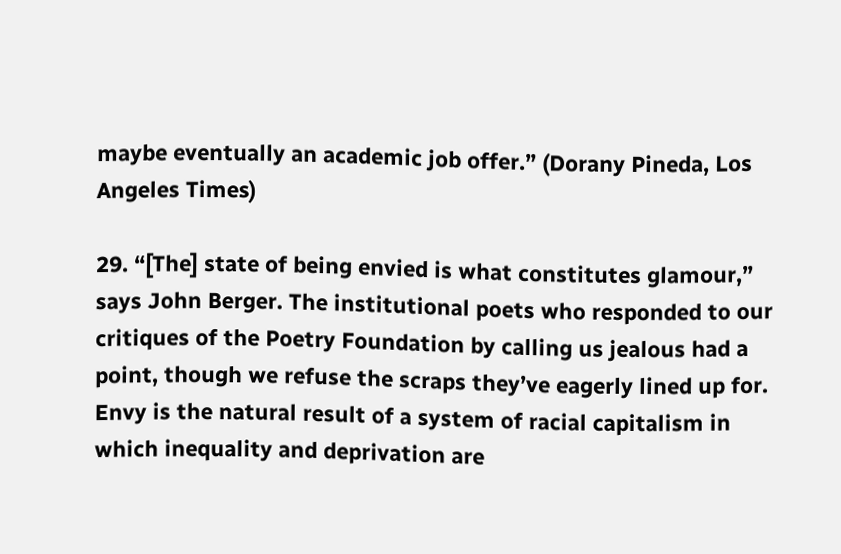maybe eventually an academic job offer.” (Dorany Pineda, Los Angeles Times)

29. “[The] state of being envied is what constitutes glamour,” says John Berger. The institutional poets who responded to our critiques of the Poetry Foundation by calling us jealous had a point, though we refuse the scraps they’ve eagerly lined up for. Envy is the natural result of a system of racial capitalism in which inequality and deprivation are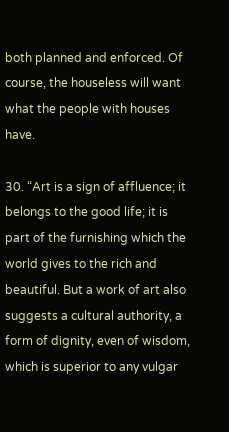both planned and enforced. Of course, the houseless will want what the people with houses have.

30. “Art is a sign of affluence; it belongs to the good life; it is part of the furnishing which the world gives to the rich and beautiful. But a work of art also suggests a cultural authority, a form of dignity, even of wisdom, which is superior to any vulgar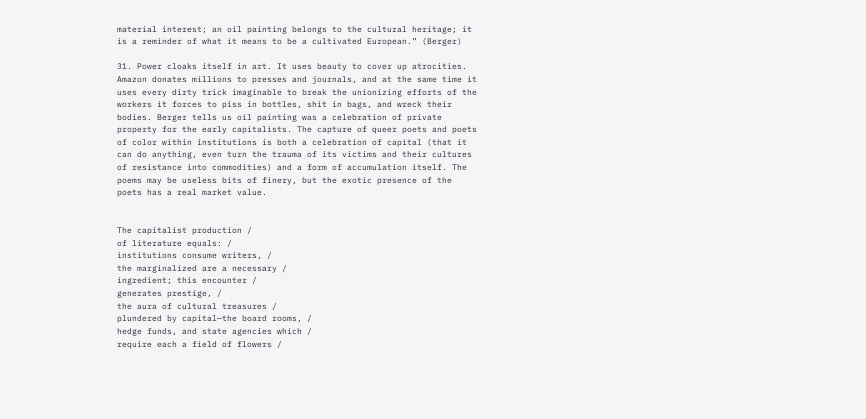material interest; an oil painting belongs to the cultural heritage; it is a reminder of what it means to be a cultivated European.” (Berger)

31. Power cloaks itself in art. It uses beauty to cover up atrocities. Amazon donates millions to presses and journals, and at the same time it uses every dirty trick imaginable to break the unionizing efforts of the workers it forces to piss in bottles, shit in bags, and wreck their bodies. Berger tells us oil painting was a celebration of private property for the early capitalists. The capture of queer poets and poets of color within institutions is both a celebration of capital (that it can do anything, even turn the trauma of its victims and their cultures of resistance into commodities) and a form of accumulation itself. The poems may be useless bits of finery, but the exotic presence of the poets has a real market value.


The capitalist production /
of literature equals: /
institutions consume writers, /
the marginalized are a necessary /
ingredient; this encounter /
generates prestige, /
the aura of cultural treasures /
plundered by capital—the board rooms, /
hedge funds, and state agencies which /
require each a field of flowers /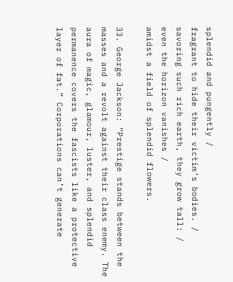splendid and pungently /
fragrant to hide their victim’s bodies. /
savoring such rich earth, they grow tall: /
even the horizon vanishes /
amidst a field of splendid flowers.

33. George Jackson: “Prestige stands between the masses and a revolt against their class enemy. The aura of magic, glamour, luster, and splendid permanence covers the fascists like a protective layer of fat.” Corporations can’t generate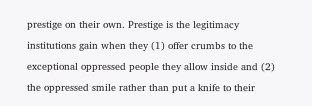prestige on their own. Prestige is the legitimacy institutions gain when they (1) offer crumbs to the exceptional oppressed people they allow inside and (2) the oppressed smile rather than put a knife to their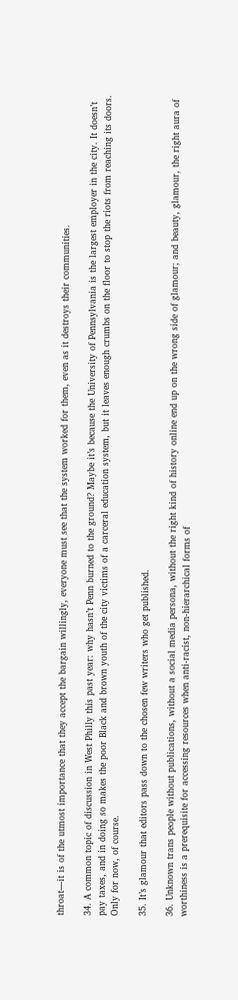throat—it is of the utmost importance that they accept the bargain willingly, everyone must see that the system worked for them, even as it destroys their communities.

34. A common topic of discussion in West Philly this past year: why hasn’t Penn burned to the ground? Maybe it’s because the University of Pennsylvania is the largest employer in the city. It doesn’t pay taxes, and in doing so makes the poor Black and brown youth of the city victims of a carceral education system, but it leaves enough crumbs on the floor to stop the riots from reaching its doors. Only for now, of course.

35. It’s glamour that editors pass down to the chosen few writers who get published.

36. Unknown trans people without publications, without a social media persona, without the right kind of history online end up on the wrong side of glamour; and beauty, glamour, the right aura of worthiness is a prerequisite for accessing resources when anti-racist, non-hierarchical forms of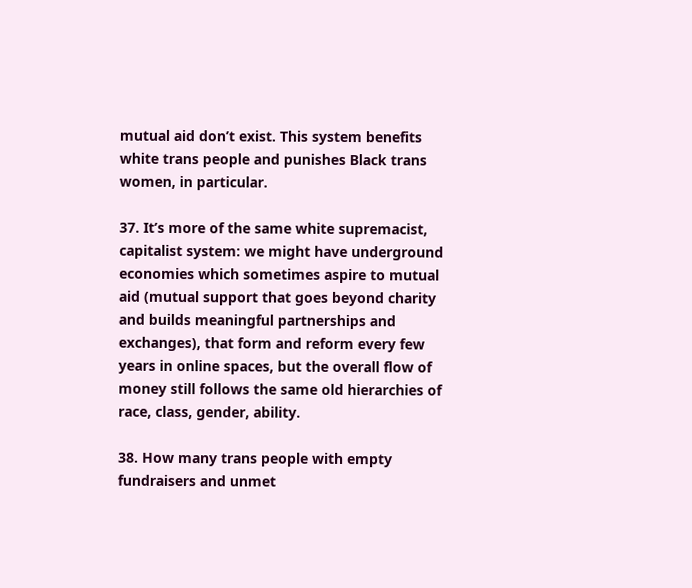mutual aid don’t exist. This system benefits white trans people and punishes Black trans women, in particular.

37. It’s more of the same white supremacist, capitalist system: we might have underground economies which sometimes aspire to mutual aid (mutual support that goes beyond charity and builds meaningful partnerships and exchanges), that form and reform every few years in online spaces, but the overall flow of money still follows the same old hierarchies of race, class, gender, ability.

38. How many trans people with empty fundraisers and unmet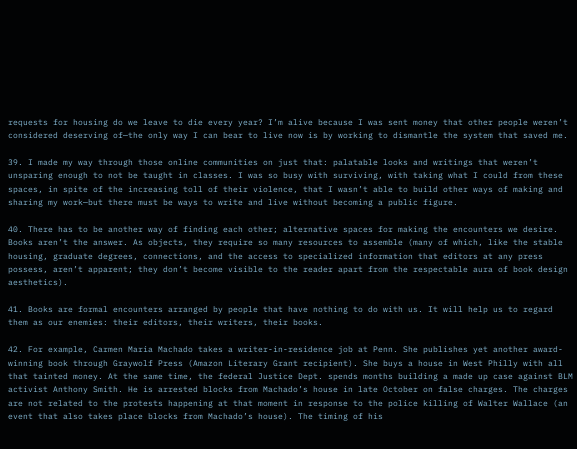requests for housing do we leave to die every year? I’m alive because I was sent money that other people weren’t considered deserving of—the only way I can bear to live now is by working to dismantle the system that saved me.

39. I made my way through those online communities on just that: palatable looks and writings that weren’t unsparing enough to not be taught in classes. I was so busy with surviving, with taking what I could from these spaces, in spite of the increasing toll of their violence, that I wasn’t able to build other ways of making and sharing my work—but there must be ways to write and live without becoming a public figure.

40. There has to be another way of finding each other; alternative spaces for making the encounters we desire. Books aren’t the answer. As objects, they require so many resources to assemble (many of which, like the stable housing, graduate degrees, connections, and the access to specialized information that editors at any press possess, aren’t apparent; they don’t become visible to the reader apart from the respectable aura of book design aesthetics).

41. Books are formal encounters arranged by people that have nothing to do with us. It will help us to regard them as our enemies: their editors, their writers, their books.

42. For example, Carmen Maria Machado takes a writer-in-residence job at Penn. She publishes yet another award-winning book through Graywolf Press (Amazon Literary Grant recipient). She buys a house in West Philly with all that tainted money. At the same time, the federal Justice Dept. spends months building a made up case against BLM activist Anthony Smith. He is arrested blocks from Machado’s house in late October on false charges. The charges are not related to the protests happening at that moment in response to the police killing of Walter Wallace (an event that also takes place blocks from Machado’s house). The timing of his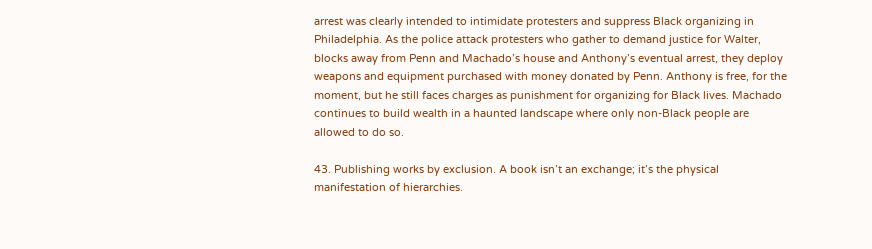arrest was clearly intended to intimidate protesters and suppress Black organizing in Philadelphia. As the police attack protesters who gather to demand justice for Walter, blocks away from Penn and Machado’s house and Anthony’s eventual arrest, they deploy weapons and equipment purchased with money donated by Penn. Anthony is free, for the moment, but he still faces charges as punishment for organizing for Black lives. Machado continues to build wealth in a haunted landscape where only non-Black people are allowed to do so.

43. Publishing works by exclusion. A book isn’t an exchange; it’s the physical manifestation of hierarchies.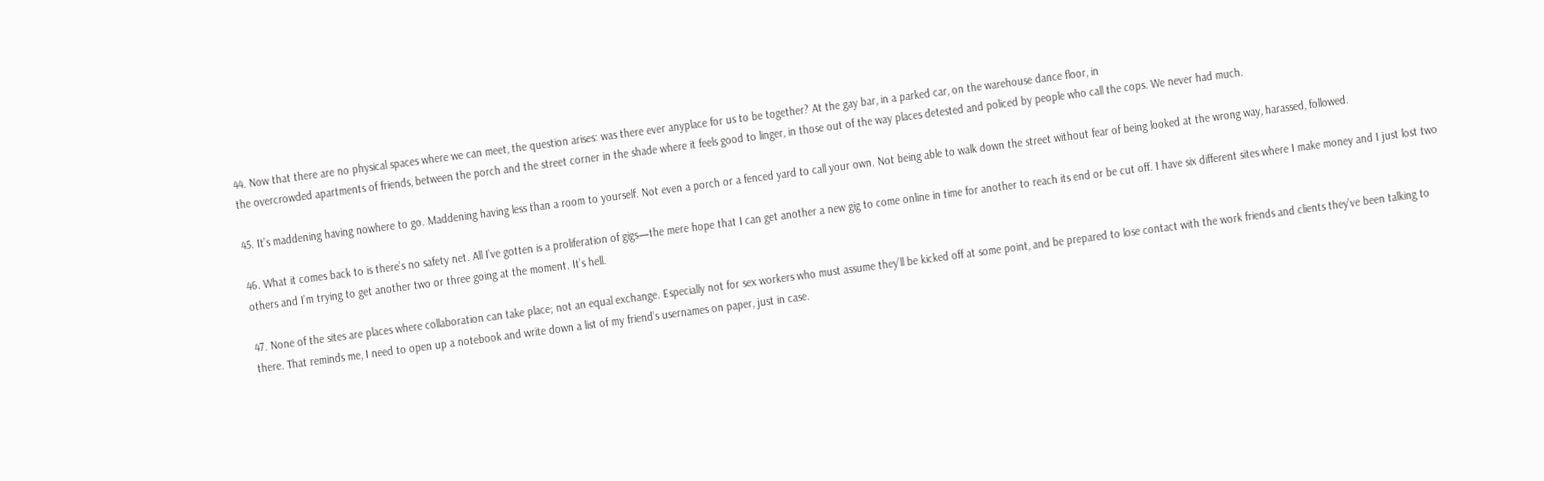44. Now that there are no physical spaces where we can meet, the question arises: was there ever anyplace for us to be together? At the gay bar, in a parked car, on the warehouse dance floor, in
the overcrowded apartments of friends, between the porch and the street corner in the shade where it feels good to linger, in those out of the way places detested and policed by people who call the cops. We never had much.

45. It’s maddening having nowhere to go. Maddening having less than a room to yourself. Not even a porch or a fenced yard to call your own. Not being able to walk down the street without fear of being looked at the wrong way, harassed, followed.

46. What it comes back to is there’s no safety net. All I’ve gotten is a proliferation of gigs—the mere hope that I can get another a new gig to come online in time for another to reach its end or be cut off. I have six different sites where I make money and I just lost two others and I’m trying to get another two or three going at the moment. It’s hell.

47. None of the sites are places where collaboration can take place; not an equal exchange. Especially not for sex workers who must assume they’ll be kicked off at some point, and be prepared to lose contact with the work friends and clients they’ve been talking to there. That reminds me, I need to open up a notebook and write down a list of my friend’s usernames on paper, just in case.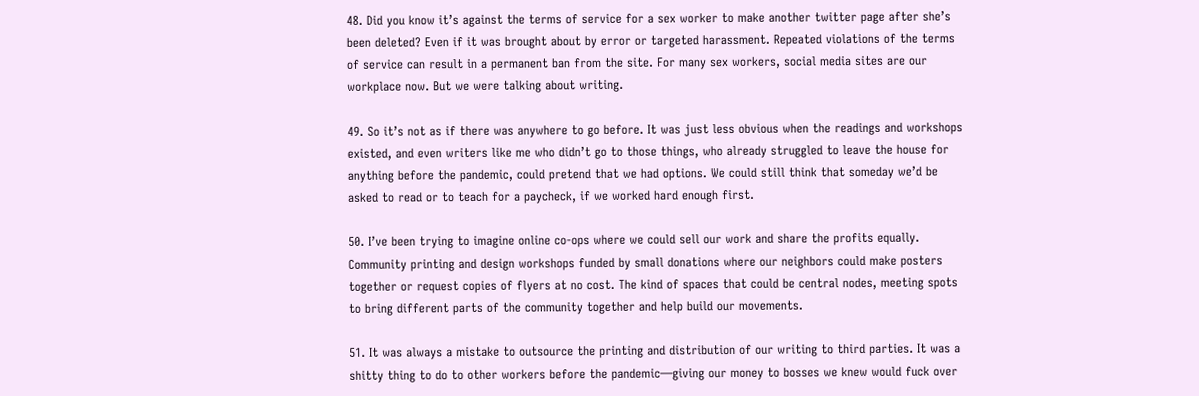48. Did you know it’s against the terms of service for a sex worker to make another twitter page after she’s been deleted? Even if it was brought about by error or targeted harassment. Repeated violations of the terms of service can result in a permanent ban from the site. For many sex workers, social media sites are our workplace now. But we were talking about writing.

49. So it’s not as if there was anywhere to go before. It was just less obvious when the readings and workshops existed, and even writers like me who didn’t go to those things, who already struggled to leave the house for anything before the pandemic, could pretend that we had options. We could still think that someday we’d be asked to read or to teach for a paycheck, if we worked hard enough first.

50. I’ve been trying to imagine online co-ops where we could sell our work and share the profits equally. Community printing and design workshops funded by small donations where our neighbors could make posters together or request copies of flyers at no cost. The kind of spaces that could be central nodes, meeting spots to bring different parts of the community together and help build our movements.

51. It was always a mistake to outsource the printing and distribution of our writing to third parties. It was a shitty thing to do to other workers before the pandemic—giving our money to bosses we knew would fuck over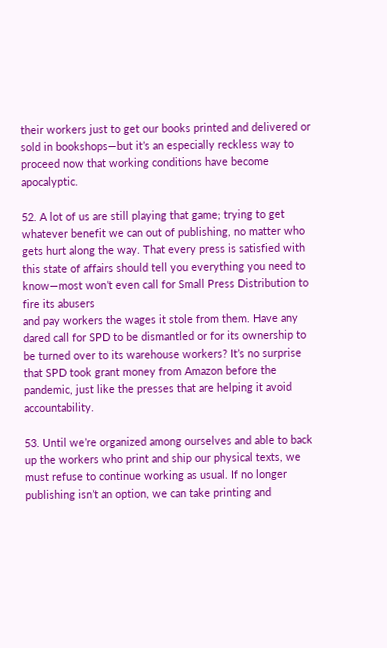their workers just to get our books printed and delivered or sold in bookshops—but it’s an especially reckless way to proceed now that working conditions have become apocalyptic.

52. A lot of us are still playing that game; trying to get whatever benefit we can out of publishing, no matter who gets hurt along the way. That every press is satisfied with this state of affairs should tell you everything you need to know—most won’t even call for Small Press Distribution to fire its abusers
and pay workers the wages it stole from them. Have any dared call for SPD to be dismantled or for its ownership to be turned over to its warehouse workers? It’s no surprise that SPD took grant money from Amazon before the pandemic, just like the presses that are helping it avoid accountability.

53. Until we’re organized among ourselves and able to back up the workers who print and ship our physical texts, we must refuse to continue working as usual. If no longer publishing isn’t an option, we can take printing and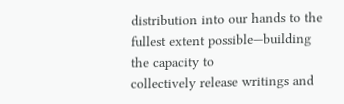distribution into our hands to the fullest extent possible—building the capacity to
collectively release writings and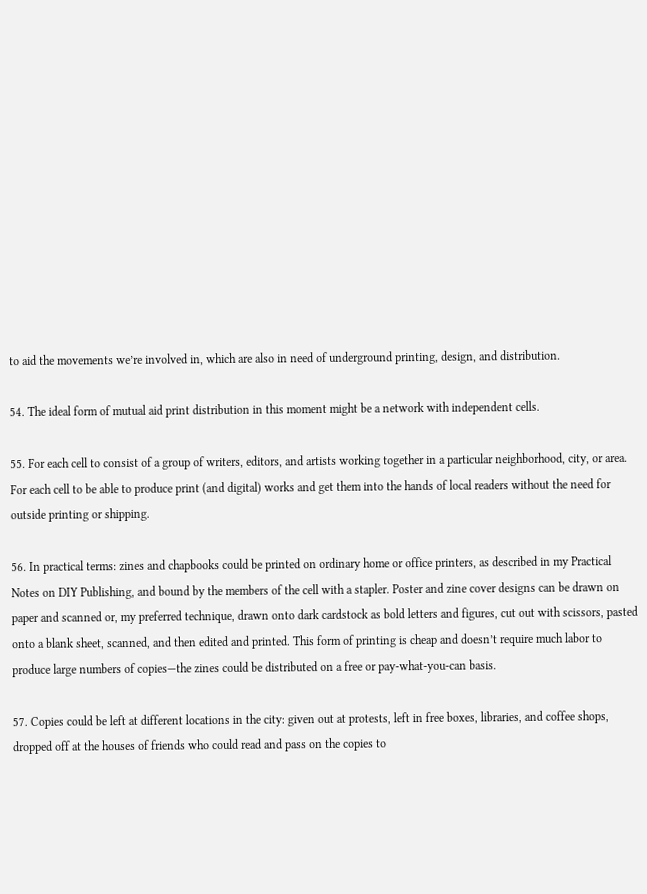to aid the movements we’re involved in, which are also in need of underground printing, design, and distribution.

54. The ideal form of mutual aid print distribution in this moment might be a network with independent cells.

55. For each cell to consist of a group of writers, editors, and artists working together in a particular neighborhood, city, or area. For each cell to be able to produce print (and digital) works and get them into the hands of local readers without the need for outside printing or shipping.

56. In practical terms: zines and chapbooks could be printed on ordinary home or office printers, as described in my Practical Notes on DIY Publishing, and bound by the members of the cell with a stapler. Poster and zine cover designs can be drawn on paper and scanned or, my preferred technique, drawn onto dark cardstock as bold letters and figures, cut out with scissors, pasted onto a blank sheet, scanned, and then edited and printed. This form of printing is cheap and doesn’t require much labor to produce large numbers of copies—the zines could be distributed on a free or pay-what-you-can basis.

57. Copies could be left at different locations in the city: given out at protests, left in free boxes, libraries, and coffee shops, dropped off at the houses of friends who could read and pass on the copies to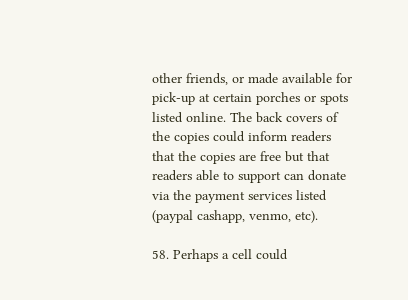other friends, or made available for pick-up at certain porches or spots listed online. The back covers of the copies could inform readers that the copies are free but that readers able to support can donate via the payment services listed (paypal cashapp, venmo, etc).

58. Perhaps a cell could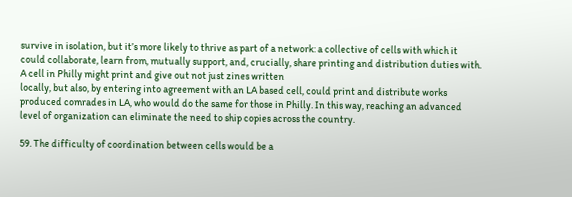survive in isolation, but it’s more likely to thrive as part of a network: a collective of cells with which it could collaborate, learn from, mutually support, and, crucially, share printing and distribution duties with. A cell in Philly might print and give out not just zines written
locally, but also, by entering into agreement with an LA based cell, could print and distribute works produced comrades in LA, who would do the same for those in Philly. In this way, reaching an advanced level of organization can eliminate the need to ship copies across the country.

59. The difficulty of coordination between cells would be a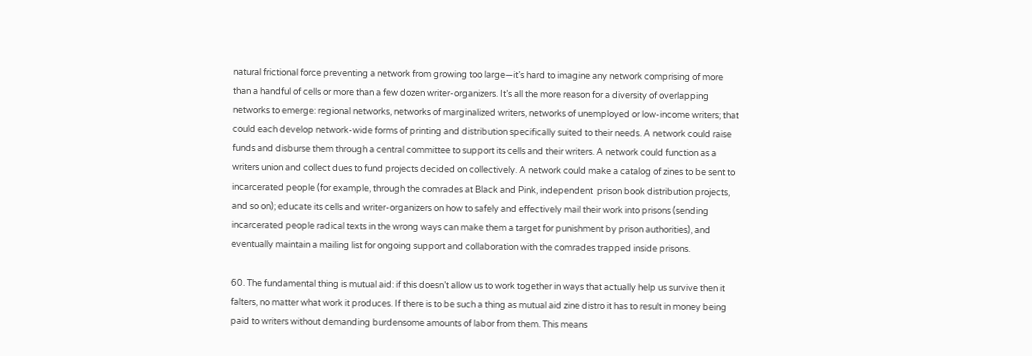natural frictional force preventing a network from growing too large—it’s hard to imagine any network comprising of more than a handful of cells or more than a few dozen writer-organizers. It’s all the more reason for a diversity of overlapping networks to emerge: regional networks, networks of marginalized writers, networks of unemployed or low-income writers; that could each develop network-wide forms of printing and distribution specifically suited to their needs. A network could raise funds and disburse them through a central committee to support its cells and their writers. A network could function as a writers union and collect dues to fund projects decided on collectively. A network could make a catalog of zines to be sent to incarcerated people (for example, through the comrades at Black and Pink, independent  prison book distribution projects, and so on); educate its cells and writer-organizers on how to safely and effectively mail their work into prisons (sending incarcerated people radical texts in the wrong ways can make them a target for punishment by prison authorities), and eventually maintain a mailing list for ongoing support and collaboration with the comrades trapped inside prisons.

60. The fundamental thing is mutual aid: if this doesn’t allow us to work together in ways that actually help us survive then it falters, no matter what work it produces. If there is to be such a thing as mutual aid zine distro it has to result in money being paid to writers without demanding burdensome amounts of labor from them. This means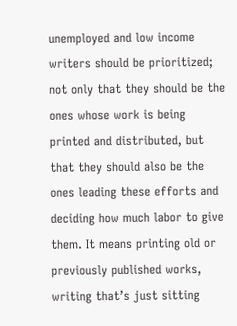unemployed and low income writers should be prioritized; not only that they should be the ones whose work is being printed and distributed, but that they should also be the ones leading these efforts and deciding how much labor to give them. It means printing old or previously published works, writing that’s just sitting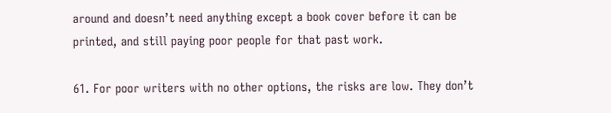around and doesn’t need anything except a book cover before it can be printed, and still paying poor people for that past work.

61. For poor writers with no other options, the risks are low. They don’t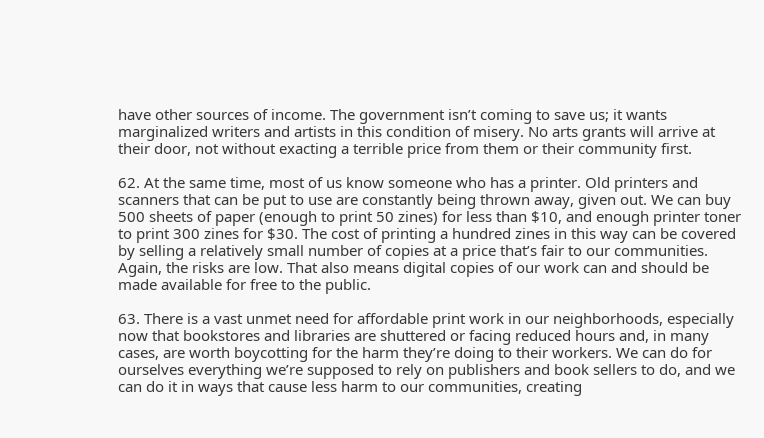have other sources of income. The government isn’t coming to save us; it wants marginalized writers and artists in this condition of misery. No arts grants will arrive at their door, not without exacting a terrible price from them or their community first.

62. At the same time, most of us know someone who has a printer. Old printers and scanners that can be put to use are constantly being thrown away, given out. We can buy 500 sheets of paper (enough to print 50 zines) for less than $10, and enough printer toner to print 300 zines for $30. The cost of printing a hundred zines in this way can be covered by selling a relatively small number of copies at a price that’s fair to our communities. Again, the risks are low. That also means digital copies of our work can and should be made available for free to the public.

63. There is a vast unmet need for affordable print work in our neighborhoods, especially now that bookstores and libraries are shuttered or facing reduced hours and, in many cases, are worth boycotting for the harm they’re doing to their workers. We can do for ourselves everything we’re supposed to rely on publishers and book sellers to do, and we can do it in ways that cause less harm to our communities, creating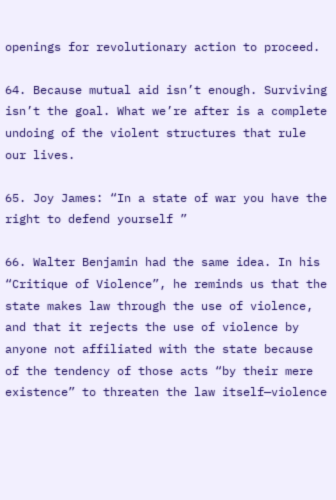openings for revolutionary action to proceed.

64. Because mutual aid isn’t enough. Surviving isn’t the goal. What we’re after is a complete undoing of the violent structures that rule our lives.

65. Joy James: “In a state of war you have the right to defend yourself ”

66. Walter Benjamin had the same idea. In his “Critique of Violence”, he reminds us that the state makes law through the use of violence, and that it rejects the use of violence by anyone not affiliated with the state because of the tendency of those acts “by their mere existence” to threaten the law itself—violence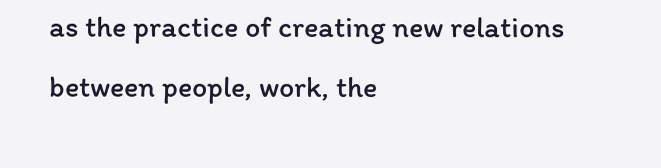as the practice of creating new relations between people, work, the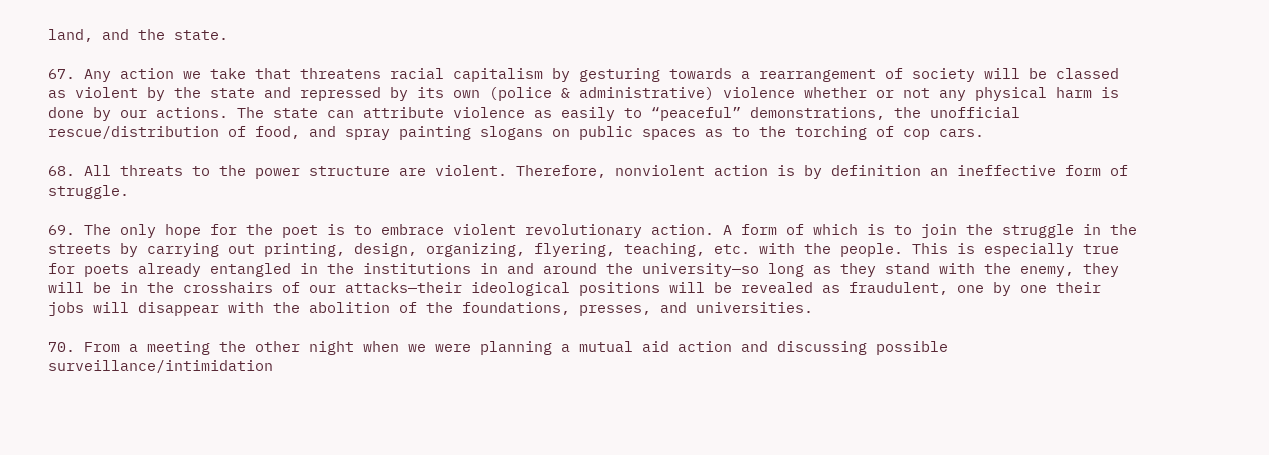land, and the state.

67. Any action we take that threatens racial capitalism by gesturing towards a rearrangement of society will be classed as violent by the state and repressed by its own (police & administrative) violence whether or not any physical harm is done by our actions. The state can attribute violence as easily to “peaceful” demonstrations, the unofficial rescue/distribution of food, and spray painting slogans on public spaces as to the torching of cop cars.

68. All threats to the power structure are violent. Therefore, nonviolent action is by definition an ineffective form of struggle.

69. The only hope for the poet is to embrace violent revolutionary action. A form of which is to join the struggle in the streets by carrying out printing, design, organizing, flyering, teaching, etc. with the people. This is especially true for poets already entangled in the institutions in and around the university—so long as they stand with the enemy, they will be in the crosshairs of our attacks—their ideological positions will be revealed as fraudulent, one by one their jobs will disappear with the abolition of the foundations, presses, and universities.

70. From a meeting the other night when we were planning a mutual aid action and discussing possible surveillance/intimidation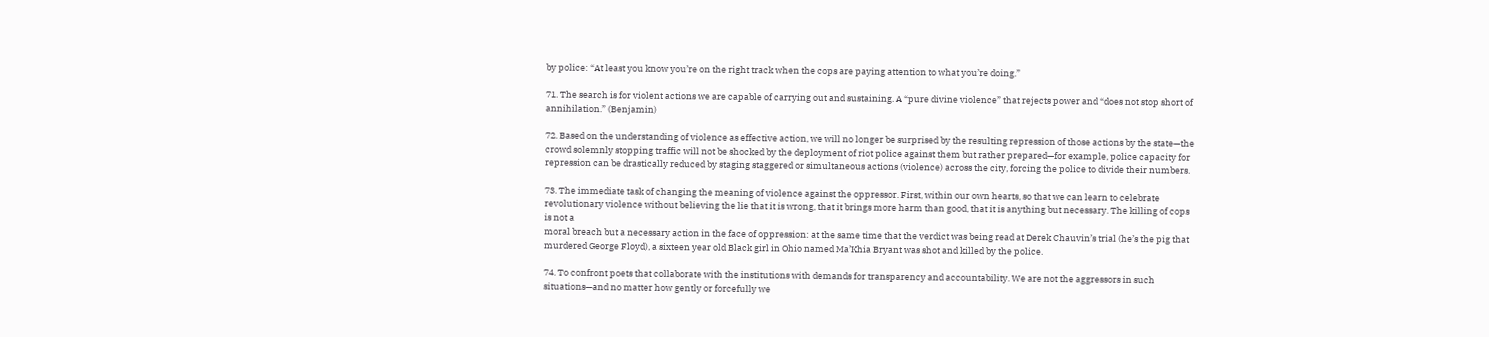by police: “At least you know you’re on the right track when the cops are paying attention to what you’re doing.”

71. The search is for violent actions we are capable of carrying out and sustaining. A “pure divine violence” that rejects power and “does not stop short of annihilation.” (Benjamin)

72. Based on the understanding of violence as effective action, we will no longer be surprised by the resulting repression of those actions by the state—the crowd solemnly stopping traffic will not be shocked by the deployment of riot police against them but rather prepared—for example, police capacity for repression can be drastically reduced by staging staggered or simultaneous actions (violence) across the city, forcing the police to divide their numbers.

73. The immediate task of changing the meaning of violence against the oppressor. First, within our own hearts, so that we can learn to celebrate revolutionary violence without believing the lie that it is wrong, that it brings more harm than good, that it is anything but necessary. The killing of cops is not a
moral breach but a necessary action in the face of oppression: at the same time that the verdict was being read at Derek Chauvin’s trial (he’s the pig that murdered George Floyd), a sixteen year old Black girl in Ohio named Ma’Khia Bryant was shot and killed by the police.

74. To confront poets that collaborate with the institutions with demands for transparency and accountability. We are not the aggressors in such situations—and no matter how gently or forcefully we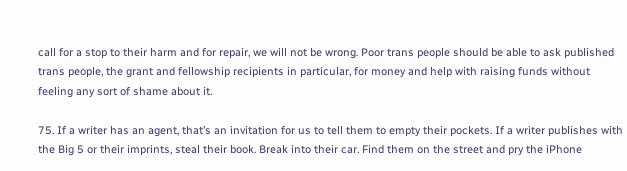call for a stop to their harm and for repair, we will not be wrong. Poor trans people should be able to ask published trans people, the grant and fellowship recipients in particular, for money and help with raising funds without feeling any sort of shame about it.

75. If a writer has an agent, that’s an invitation for us to tell them to empty their pockets. If a writer publishes with the Big 5 or their imprints, steal their book. Break into their car. Find them on the street and pry the iPhone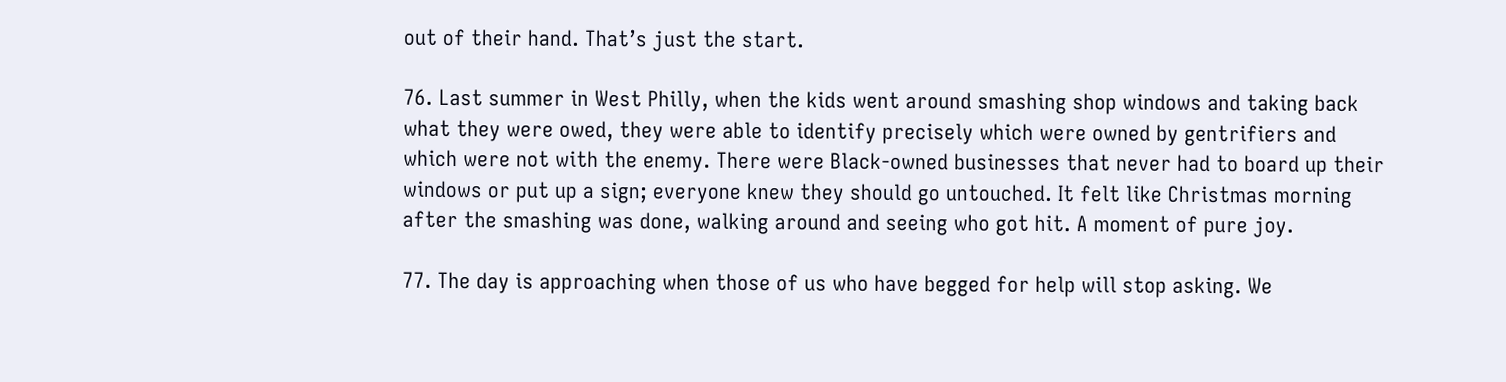out of their hand. That’s just the start.

76. Last summer in West Philly, when the kids went around smashing shop windows and taking back what they were owed, they were able to identify precisely which were owned by gentrifiers and which were not with the enemy. There were Black-owned businesses that never had to board up their windows or put up a sign; everyone knew they should go untouched. It felt like Christmas morning after the smashing was done, walking around and seeing who got hit. A moment of pure joy.

77. The day is approaching when those of us who have begged for help will stop asking. We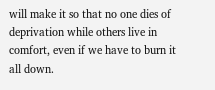will make it so that no one dies of deprivation while others live in comfort, even if we have to burn it all down.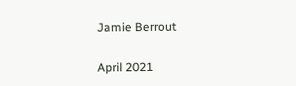Jamie Berrout

April 2021